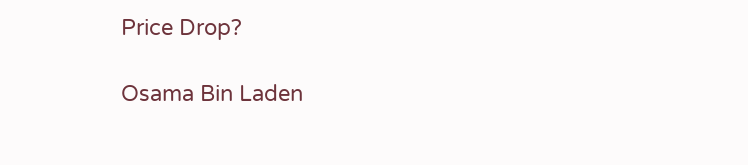Price Drop?

Osama Bin Laden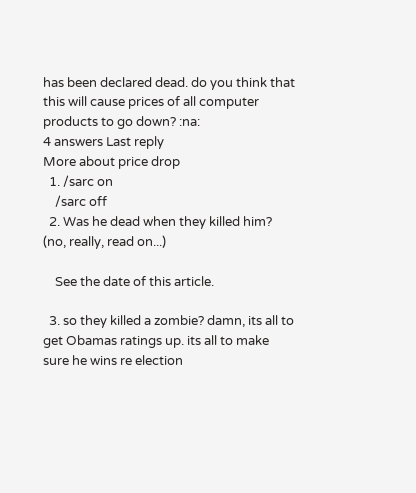has been declared dead. do you think that this will cause prices of all computer products to go down? :na:
4 answers Last reply
More about price drop
  1. /sarc on
    /sarc off
  2. Was he dead when they killed him? (no, really, read on...)

    See the date of this article.

  3. so they killed a zombie? damn, its all to get Obamas ratings up. its all to make sure he wins re election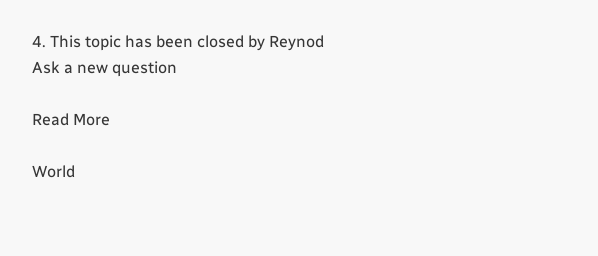4. This topic has been closed by Reynod
Ask a new question

Read More

World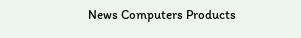News Computers Products